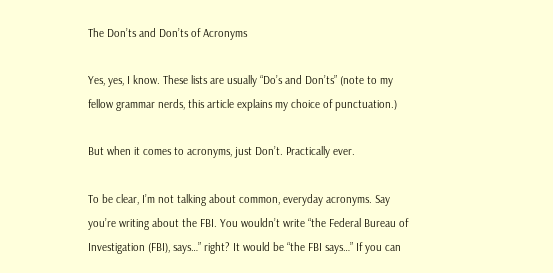The Don’ts and Don’ts of Acronyms

Yes, yes, I know. These lists are usually “Do’s and Don’ts” (note to my fellow grammar nerds, this article explains my choice of punctuation.)

But when it comes to acronyms, just Don’t. Practically ever.

To be clear, I’m not talking about common, everyday acronyms. Say you’re writing about the FBI. You wouldn’t write “the Federal Bureau of Investigation (FBI), says…” right? It would be “the FBI says…” If you can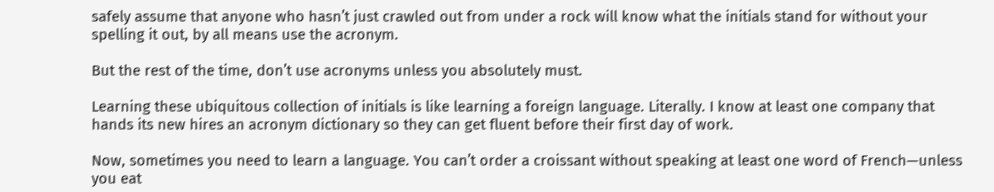safely assume that anyone who hasn’t just crawled out from under a rock will know what the initials stand for without your spelling it out, by all means use the acronym.

But the rest of the time, don’t use acronyms unless you absolutely must.

Learning these ubiquitous collection of initials is like learning a foreign language. Literally. I know at least one company that hands its new hires an acronym dictionary so they can get fluent before their first day of work.

Now, sometimes you need to learn a language. You can’t order a croissant without speaking at least one word of French—unless you eat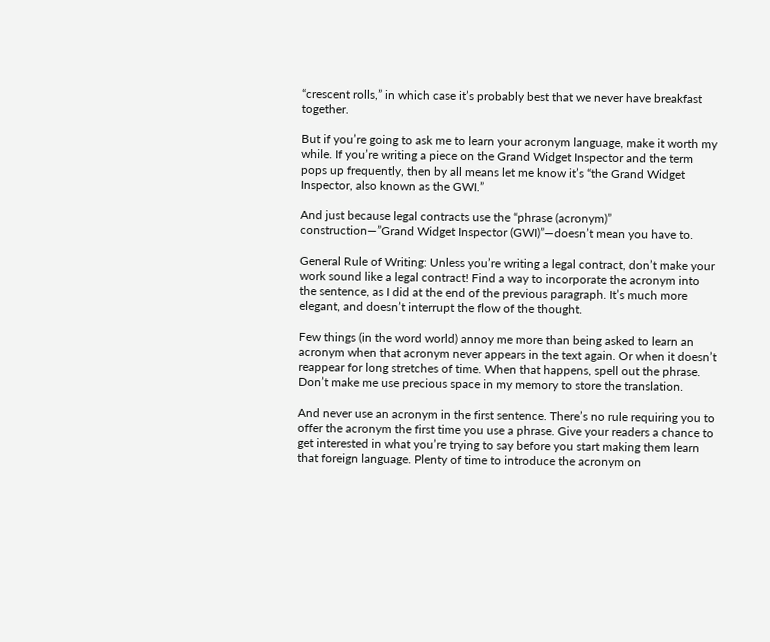“crescent rolls,” in which case it’s probably best that we never have breakfast together.

But if you’re going to ask me to learn your acronym language, make it worth my while. If you’re writing a piece on the Grand Widget Inspector and the term pops up frequently, then by all means let me know it’s “the Grand Widget Inspector, also known as the GWI.”

And just because legal contracts use the “phrase (acronym)” construction—”Grand Widget Inspector (GWI)”—doesn’t mean you have to.

General Rule of Writing: Unless you’re writing a legal contract, don’t make your work sound like a legal contract! Find a way to incorporate the acronym into the sentence, as I did at the end of the previous paragraph. It’s much more elegant, and doesn’t interrupt the flow of the thought.

Few things (in the word world) annoy me more than being asked to learn an acronym when that acronym never appears in the text again. Or when it doesn’t reappear for long stretches of time. When that happens, spell out the phrase. Don’t make me use precious space in my memory to store the translation.

And never use an acronym in the first sentence. There’s no rule requiring you to offer the acronym the first time you use a phrase. Give your readers a chance to get interested in what you’re trying to say before you start making them learn that foreign language. Plenty of time to introduce the acronym on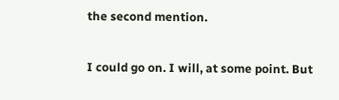the second mention.

I could go on. I will, at some point. But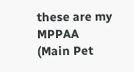these are my MPPAA (Main Pet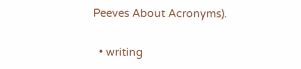Peeves About Acronyms).

  • writing